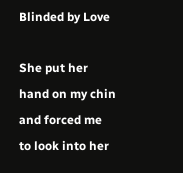Blinded by Love

She put her hand on my chin and forced me to look into her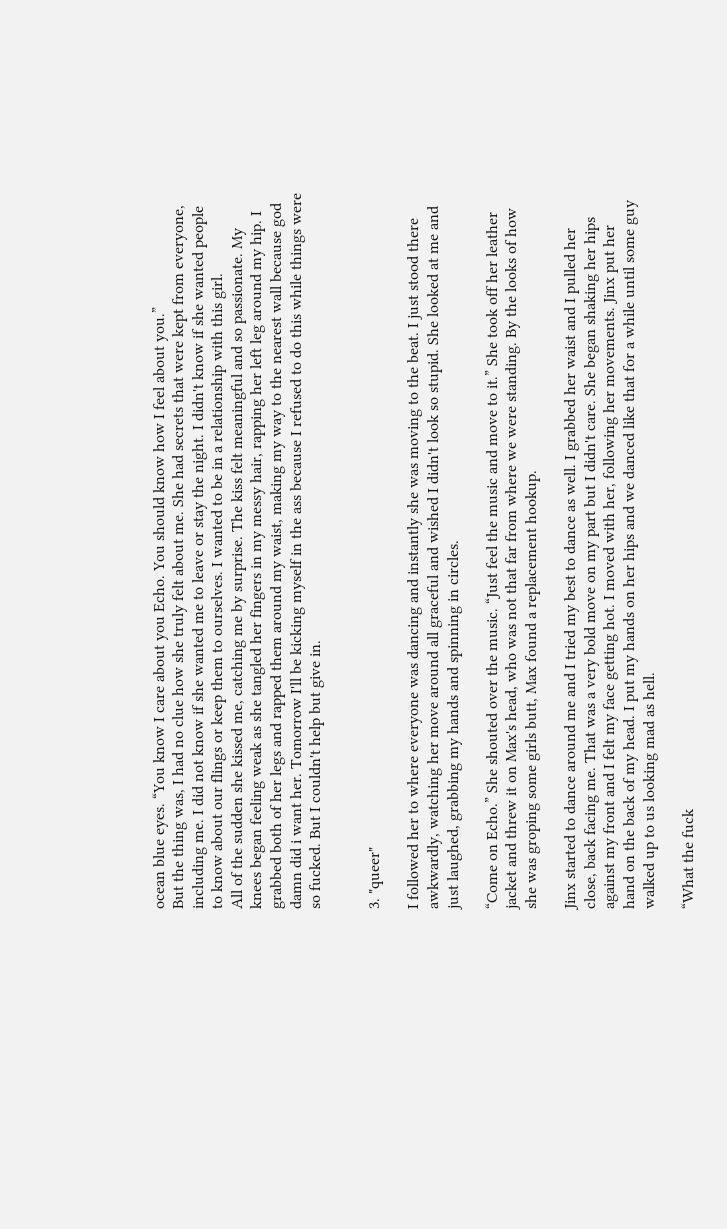ocean blue eyes. “You know I care about you Echo. You should know how I feel about you.”
But the thing was, I had no clue how she truly felt about me. She had secrets that were kept from everyone, including me. I did not know if she wanted me to leave or stay the night. I didn't know if she wanted people to know about our flings or keep them to ourselves. I wanted to be in a relationship with this girl.
All of the sudden she kissed me, catching me by surprise. The kiss felt meaningful and so passionate. My knees began feeling weak as she tangled her fingers in my messy hair, rapping her left leg around my hip. I grabbed both of her legs and rapped them around my waist, making my way to the nearest wall because god damn did i want her. Tomorrow I'll be kicking myself in the ass because I refused to do this while things were so fucked. But I couldn't help but give in.


3. "queer"

I followed her to where everyone was dancing and instantly she was moving to the beat. I just stood there awkwardly, watching her move around all graceful and wished I didn't look so stupid. She looked at me and just laughed, grabbing my hands and spinning in circles.

“Come on Echo.” She shouted over the music. “Just feel the music and move to it.” She took off her leather jacket and threw it on Max's head, who was not that far from where we were standing. By the looks of how she was groping some girls butt, Max found a replacement hookup.

Jinx started to dance around me and I tried my best to dance as well. I grabbed her waist and I pulled her close, back facing me. That was a very bold move on my part but I didn't care. She began shaking her hips against my front and I felt my face getting hot. I moved with her, following her movements. Jinx put her hand on the back of my head. I put my hands on her hips and we danced like that for a while until some guy walked up to us looking mad as hell.

“What the fuck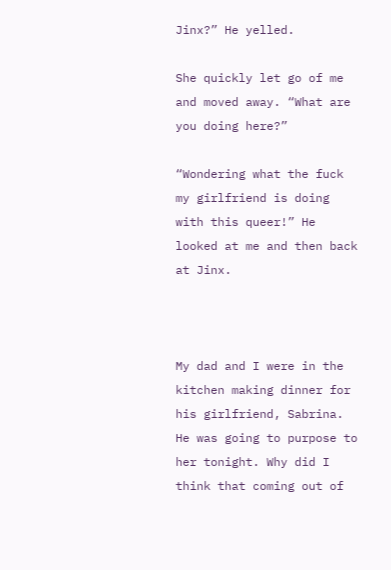Jinx?” He yelled.

She quickly let go of me and moved away. “What are you doing here?”

“Wondering what the fuck my girlfriend is doing with this queer!” He looked at me and then back at Jinx.



My dad and I were in the kitchen making dinner for his girlfriend, Sabrina. He was going to purpose to her tonight. Why did I think that coming out of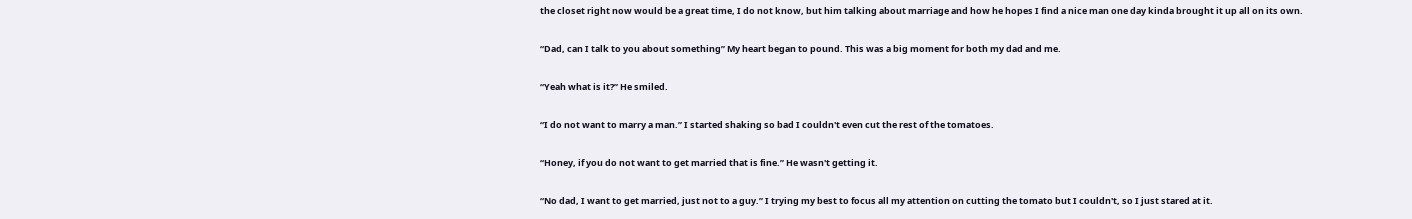the closet right now would be a great time, I do not know, but him talking about marriage and how he hopes I find a nice man one day kinda brought it up all on its own.

“Dad, can I talk to you about something” My heart began to pound. This was a big moment for both my dad and me.

“Yeah what is it?” He smiled.

“I do not want to marry a man.” I started shaking so bad I couldn't even cut the rest of the tomatoes.

“Honey, if you do not want to get married that is fine.” He wasn't getting it.

“No dad, I want to get married, just not to a guy.” I trying my best to focus all my attention on cutting the tomato but I couldn't, so I just stared at it.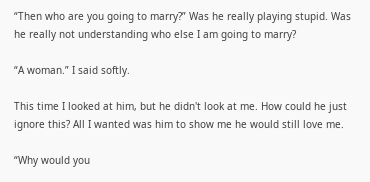“Then who are you going to marry?” Was he really playing stupid. Was he really not understanding who else I am going to marry?

“A woman.” I said softly.

This time I looked at him, but he didn't look at me. How could he just ignore this? All I wanted was him to show me he would still love me.

“Why would you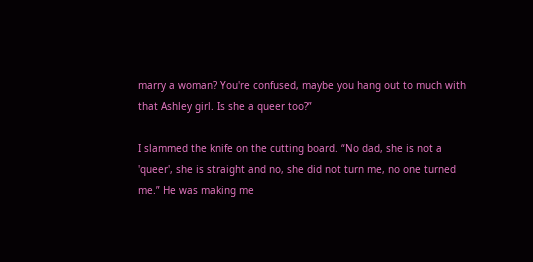marry a woman? You're confused, maybe you hang out to much with that Ashley girl. Is she a queer too?”

I slammed the knife on the cutting board. “No dad, she is not a 'queer', she is straight and no, she did not turn me, no one turned me.” He was making me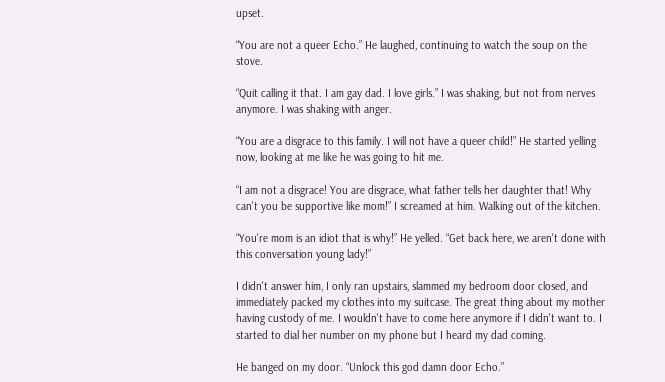upset.

“You are not a queer Echo.” He laughed, continuing to watch the soup on the stove.

“Quit calling it that. I am gay dad. I love girls.” I was shaking, but not from nerves anymore. I was shaking with anger.

“You are a disgrace to this family. I will not have a queer child!” He started yelling now, looking at me like he was going to hit me.

“I am not a disgrace! You are disgrace, what father tells her daughter that! Why can't you be supportive like mom!” I screamed at him. Walking out of the kitchen.

“You're mom is an idiot that is why!” He yelled. “Get back here, we aren't done with this conversation young lady!”

I didn't answer him, I only ran upstairs, slammed my bedroom door closed, and immediately packed my clothes into my suitcase. The great thing about my mother having custody of me. I wouldn't have to come here anymore if I didn't want to. I started to dial her number on my phone but I heard my dad coming.

He banged on my door. “Unlock this god damn door Echo.”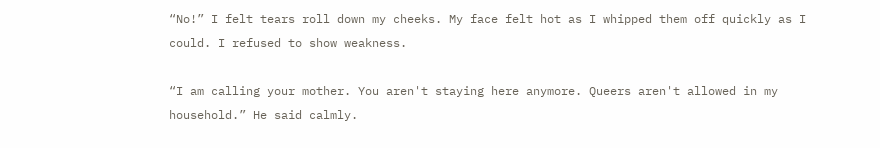“No!” I felt tears roll down my cheeks. My face felt hot as I whipped them off quickly as I could. I refused to show weakness.

“I am calling your mother. You aren't staying here anymore. Queers aren't allowed in my household.” He said calmly.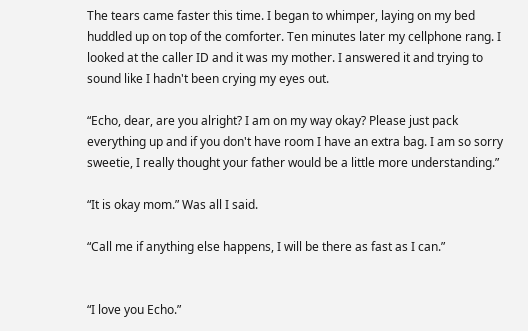The tears came faster this time. I began to whimper, laying on my bed huddled up on top of the comforter. Ten minutes later my cellphone rang. I looked at the caller ID and it was my mother. I answered it and trying to sound like I hadn't been crying my eyes out.

“Echo, dear, are you alright? I am on my way okay? Please just pack everything up and if you don't have room I have an extra bag. I am so sorry sweetie, I really thought your father would be a little more understanding.”

“It is okay mom.” Was all I said.

“Call me if anything else happens, I will be there as fast as I can.”


“I love you Echo.”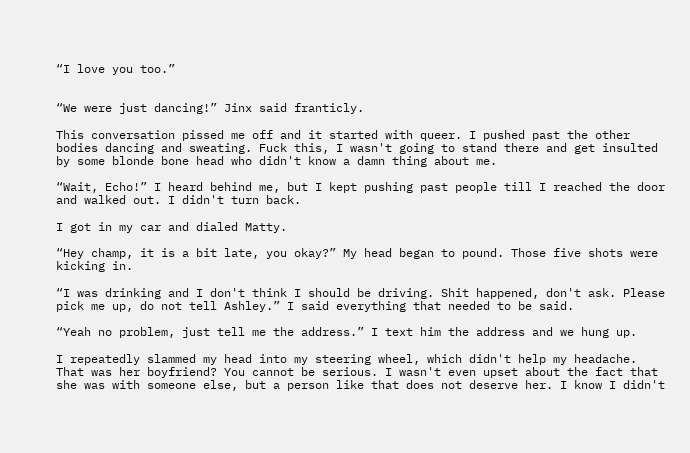“I love you too.”


“We were just dancing!” Jinx said franticly.

This conversation pissed me off and it started with queer. I pushed past the other bodies dancing and sweating. Fuck this, I wasn't going to stand there and get insulted by some blonde bone head who didn't know a damn thing about me.

“Wait, Echo!” I heard behind me, but I kept pushing past people till I reached the door and walked out. I didn't turn back.

I got in my car and dialed Matty.

“Hey champ, it is a bit late, you okay?” My head began to pound. Those five shots were kicking in.

“I was drinking and I don't think I should be driving. Shit happened, don't ask. Please pick me up, do not tell Ashley.” I said everything that needed to be said.

“Yeah no problem, just tell me the address.” I text him the address and we hung up.

I repeatedly slammed my head into my steering wheel, which didn't help my headache. That was her boyfriend? You cannot be serious. I wasn't even upset about the fact that she was with someone else, but a person like that does not deserve her. I know I didn't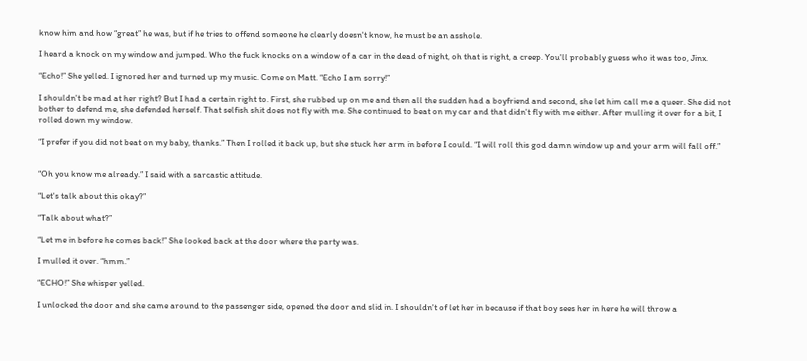know him and how “great” he was, but if he tries to offend someone he clearly doesn't know, he must be an asshole.

I heard a knock on my window and jumped. Who the fuck knocks on a window of a car in the dead of night, oh that is right, a creep. You'll probably guess who it was too, Jinx.

“Echo!” She yelled. I ignored her and turned up my music. Come on Matt. “Echo I am sorry!”

I shouldn't be mad at her right? But I had a certain right to. First, she rubbed up on me and then all the sudden had a boyfriend and second, she let him call me a queer. She did not bother to defend me, she defended herself. That selfish shit does not fly with me. She continued to beat on my car and that didn't fly with me either. After mulling it over for a bit, I rolled down my window.

“I prefer if you did not beat on my baby, thanks.” Then I rolled it back up, but she stuck her arm in before I could. “I will roll this god damn window up and your arm will fall off.”


“Oh you know me already.” I said with a sarcastic attitude.

“Let's talk about this okay?”

“Talk about what?”

“Let me in before he comes back!” She looked back at the door where the party was.

I mulled it over. “hmm.”

“ECHO!” She whisper yelled.

I unlocked the door and she came around to the passenger side, opened the door and slid in. I shouldn't of let her in because if that boy sees her in here he will throw a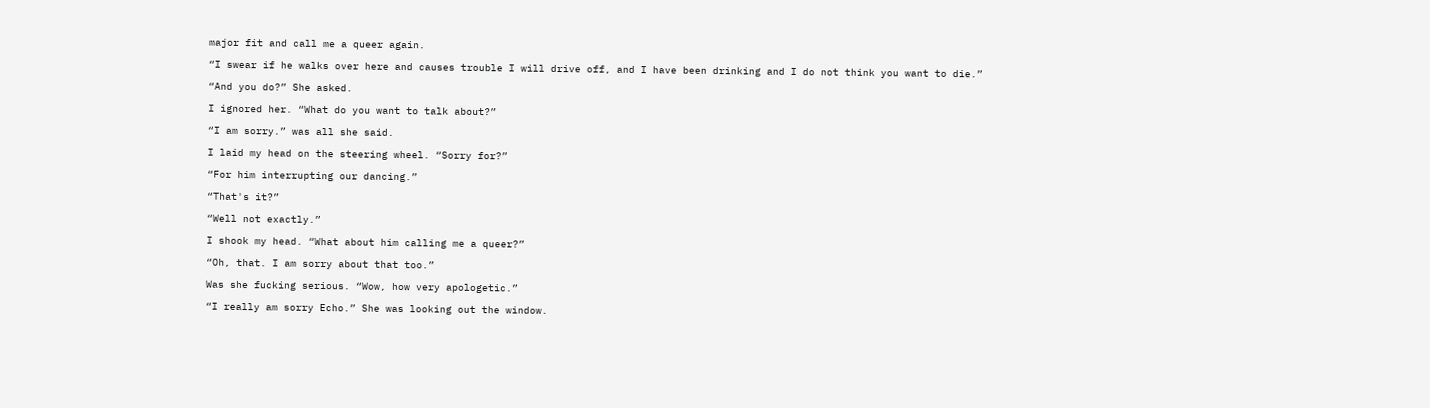major fit and call me a queer again.

“I swear if he walks over here and causes trouble I will drive off, and I have been drinking and I do not think you want to die.”

“And you do?” She asked.

I ignored her. “What do you want to talk about?”

“I am sorry.” was all she said.

I laid my head on the steering wheel. “Sorry for?”

“For him interrupting our dancing.”

“That's it?”

“Well not exactly.”

I shook my head. “What about him calling me a queer?”

“Oh, that. I am sorry about that too.”

Was she fucking serious. “Wow, how very apologetic.”

“I really am sorry Echo.” She was looking out the window.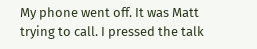My phone went off. It was Matt trying to call. I pressed the talk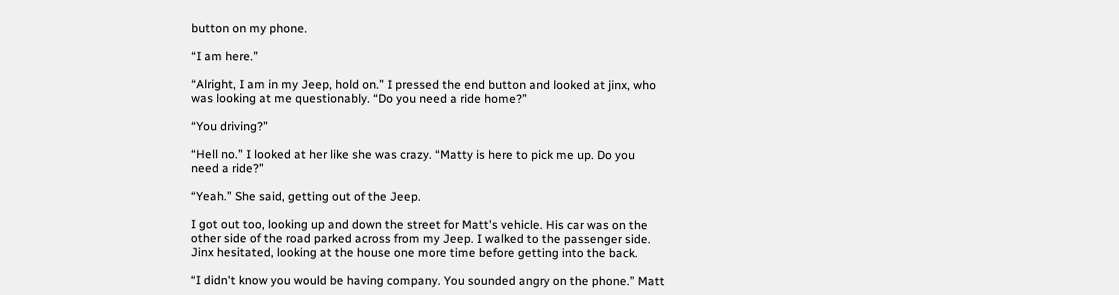button on my phone.

“I am here.”

“Alright, I am in my Jeep, hold on.” I pressed the end button and looked at jinx, who was looking at me questionably. “Do you need a ride home?”

“You driving?”

“Hell no.” I looked at her like she was crazy. “Matty is here to pick me up. Do you need a ride?”

“Yeah.” She said, getting out of the Jeep.

I got out too, looking up and down the street for Matt's vehicle. His car was on the other side of the road parked across from my Jeep. I walked to the passenger side. Jinx hesitated, looking at the house one more time before getting into the back.

“I didn't know you would be having company. You sounded angry on the phone.” Matt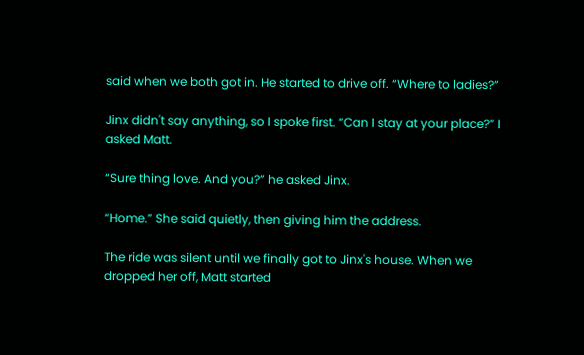said when we both got in. He started to drive off. “Where to ladies?”

Jinx didn't say anything, so I spoke first. “Can I stay at your place?” I asked Matt.

“Sure thing love. And you?” he asked Jinx.

“Home.” She said quietly, then giving him the address.

The ride was silent until we finally got to Jinx's house. When we dropped her off, Matt started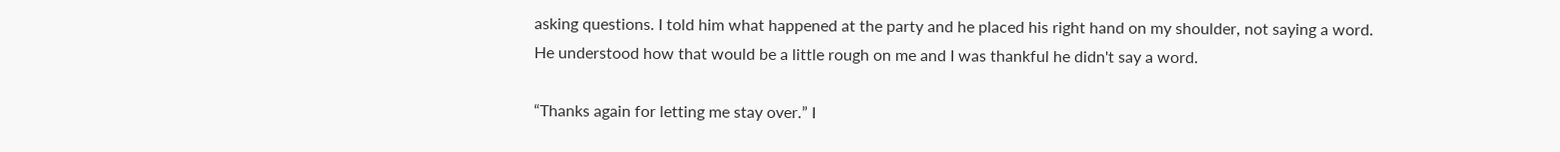asking questions. I told him what happened at the party and he placed his right hand on my shoulder, not saying a word. He understood how that would be a little rough on me and I was thankful he didn't say a word.

“Thanks again for letting me stay over.” I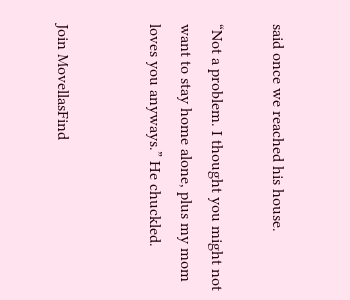said once we reached his house.

“Not a problem. I thought you might not want to stay home alone, plus my mom loves you anyways.” He chuckled.


Join MovellasFind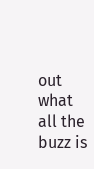out what all the buzz is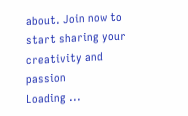about. Join now to start sharing your creativity and passion
Loading ...